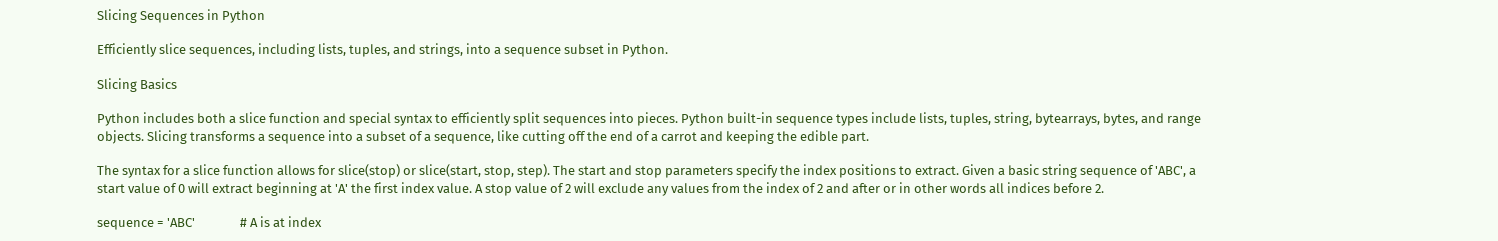Slicing Sequences in Python

Efficiently slice sequences, including lists, tuples, and strings, into a sequence subset in Python.

Slicing Basics

Python includes both a slice function and special syntax to efficiently split sequences into pieces. Python built-in sequence types include lists, tuples, string, bytearrays, bytes, and range objects. Slicing transforms a sequence into a subset of a sequence, like cutting off the end of a carrot and keeping the edible part.

The syntax for a slice function allows for slice(stop) or slice(start, stop, step). The start and stop parameters specify the index positions to extract. Given a basic string sequence of 'ABC', a start value of 0 will extract beginning at 'A' the first index value. A stop value of 2 will exclude any values from the index of 2 and after or in other words all indices before 2.

sequence = 'ABC'               # A is at index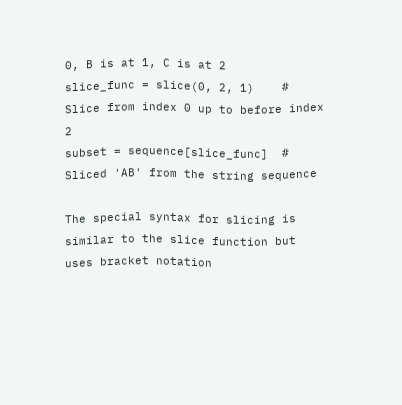0, B is at 1, C is at 2
slice_func = slice(0, 2, 1)    # Slice from index 0 up to before index 2
subset = sequence[slice_func]  # Sliced 'AB' from the string sequence

The special syntax for slicing is similar to the slice function but uses bracket notation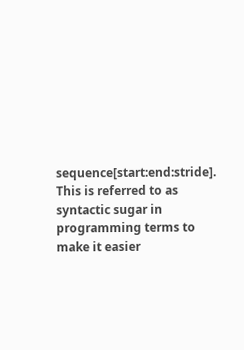sequence[start:end:stride]. This is referred to as syntactic sugar in programming terms to make it easier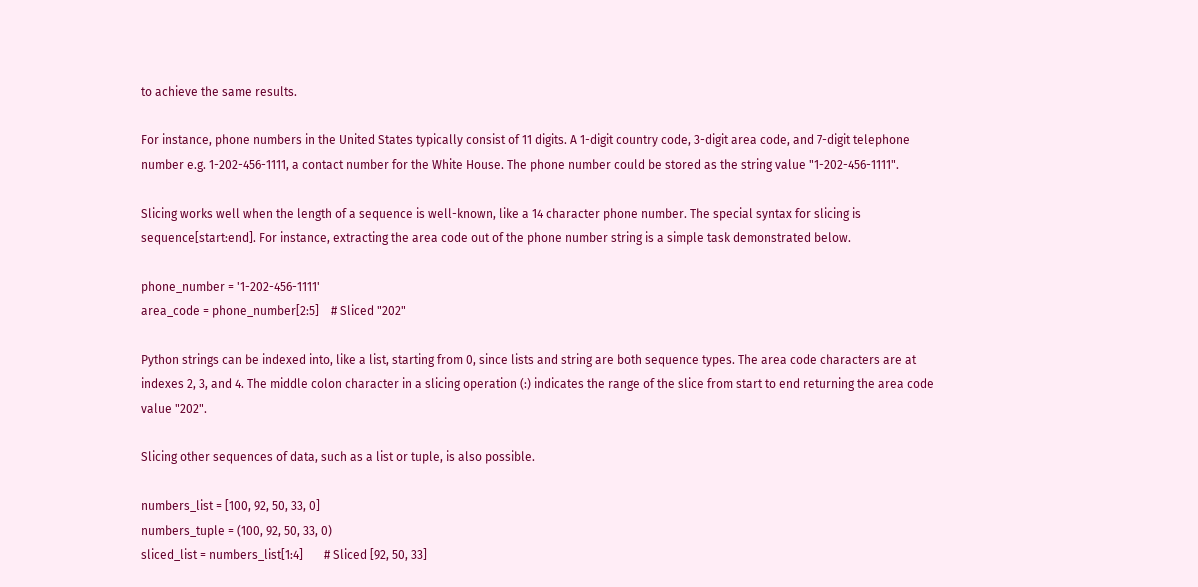to achieve the same results.

For instance, phone numbers in the United States typically consist of 11 digits. A 1-digit country code, 3-digit area code, and 7-digit telephone number e.g. 1-202-456-1111, a contact number for the White House. The phone number could be stored as the string value "1-202-456-1111".

Slicing works well when the length of a sequence is well-known, like a 14 character phone number. The special syntax for slicing is sequence[start:end]. For instance, extracting the area code out of the phone number string is a simple task demonstrated below.

phone_number = '1-202-456-1111'
area_code = phone_number[2:5]    # Sliced "202"

Python strings can be indexed into, like a list, starting from 0, since lists and string are both sequence types. The area code characters are at indexes 2, 3, and 4. The middle colon character in a slicing operation (:) indicates the range of the slice from start to end returning the area code value "202".

Slicing other sequences of data, such as a list or tuple, is also possible.

numbers_list = [100, 92, 50, 33, 0]
numbers_tuple = (100, 92, 50, 33, 0)
sliced_list = numbers_list[1:4]       # Sliced [92, 50, 33]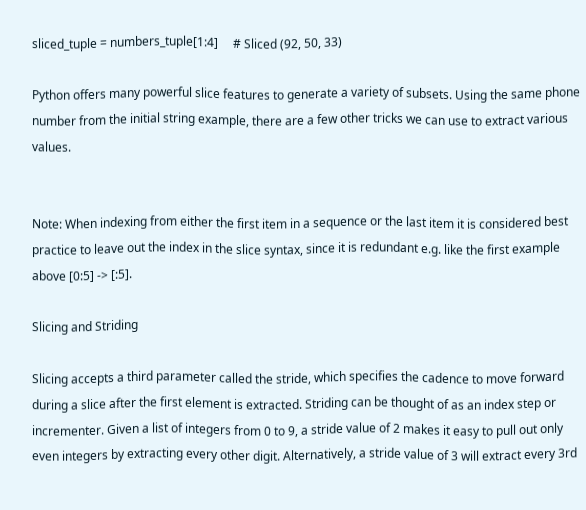sliced_tuple = numbers_tuple[1:4]     # Sliced (92, 50, 33)

Python offers many powerful slice features to generate a variety of subsets. Using the same phone number from the initial string example, there are a few other tricks we can use to extract various values.


Note: When indexing from either the first item in a sequence or the last item it is considered best practice to leave out the index in the slice syntax, since it is redundant e.g. like the first example above [0:5] -> [:5].

Slicing and Striding

Slicing accepts a third parameter called the stride, which specifies the cadence to move forward during a slice after the first element is extracted. Striding can be thought of as an index step or incrementer. Given a list of integers from 0 to 9, a stride value of 2 makes it easy to pull out only even integers by extracting every other digit. Alternatively, a stride value of 3 will extract every 3rd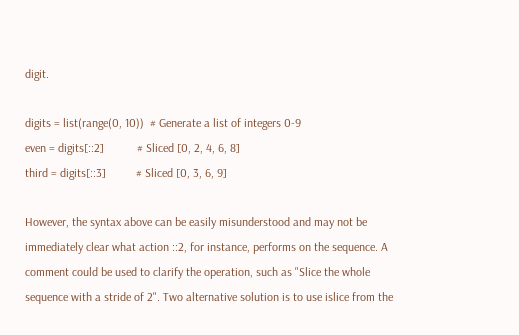digit.

digits = list(range(0, 10))  # Generate a list of integers 0-9
even = digits[::2]           # Sliced [0, 2, 4, 6, 8]
third = digits[::3]          # Sliced [0, 3, 6, 9]

However, the syntax above can be easily misunderstood and may not be immediately clear what action ::2, for instance, performs on the sequence. A comment could be used to clarify the operation, such as "Slice the whole sequence with a stride of 2". Two alternative solution is to use islice from the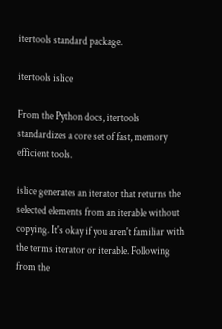itertools standard package.

itertools islice

From the Python docs, itertools standardizes a core set of fast, memory efficient tools.

islice generates an iterator that returns the selected elements from an iterable without copying. It's okay if you aren't familiar with the terms iterator or iterable. Following from the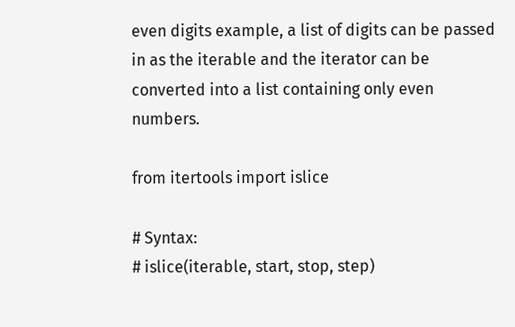even digits example, a list of digits can be passed in as the iterable and the iterator can be converted into a list containing only even numbers.

from itertools import islice

# Syntax:
# islice(iterable, start, stop, step)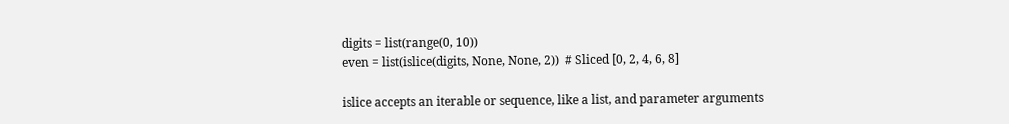digits = list(range(0, 10))
even = list(islice(digits, None, None, 2))  # Sliced [0, 2, 4, 6, 8]

islice accepts an iterable or sequence, like a list, and parameter arguments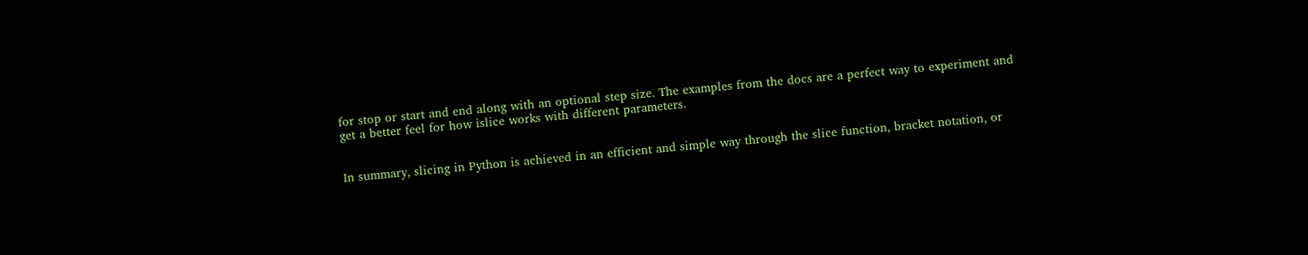for stop or start and end along with an optional step size. The examples from the docs are a perfect way to experiment and get a better feel for how islice works with different parameters.


In summary, slicing in Python is achieved in an efficient and simple way through the slice function, bracket notation, or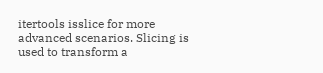itertools isslice for more advanced scenarios. Slicing is used to transform a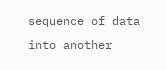sequence of data into another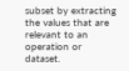subset by extracting the values that are relevant to an operation or dataset.